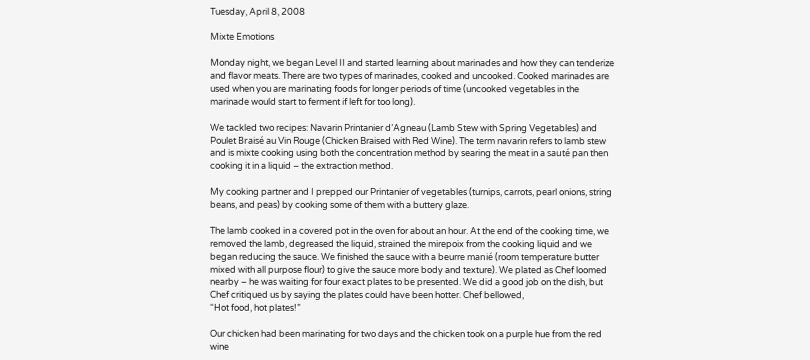Tuesday, April 8, 2008

Mixte Emotions

Monday night, we began Level II and started learning about marinades and how they can tenderize and flavor meats. There are two types of marinades, cooked and uncooked. Cooked marinades are used when you are marinating foods for longer periods of time (uncooked vegetables in the marinade would start to ferment if left for too long).

We tackled two recipes: Navarin Printanier d’Agneau (Lamb Stew with Spring Vegetables) and Poulet Braisé au Vin Rouge (Chicken Braised with Red Wine). The term navarin refers to lamb stew and is mixte cooking using both the concentration method by searing the meat in a sauté pan then cooking it in a liquid – the extraction method.

My cooking partner and I prepped our Printanier of vegetables (turnips, carrots, pearl onions, string beans, and peas) by cooking some of them with a buttery glaze.

The lamb cooked in a covered pot in the oven for about an hour. At the end of the cooking time, we removed the lamb, degreased the liquid, strained the mirepoix from the cooking liquid and we began reducing the sauce. We finished the sauce with a beurre manié (room temperature butter mixed with all purpose flour) to give the sauce more body and texture). We plated as Chef loomed nearby – he was waiting for four exact plates to be presented. We did a good job on the dish, but Chef critiqued us by saying the plates could have been hotter. Chef bellowed,
“Hot food, hot plates!”

Our chicken had been marinating for two days and the chicken took on a purple hue from the red wine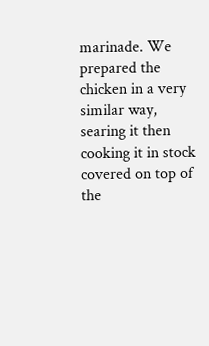marinade. We prepared the chicken in a very similar way, searing it then cooking it in stock covered on top of the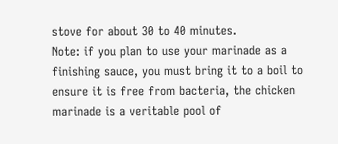stove for about 30 to 40 minutes.
Note: if you plan to use your marinade as a finishing sauce, you must bring it to a boil to ensure it is free from bacteria, the chicken marinade is a veritable pool of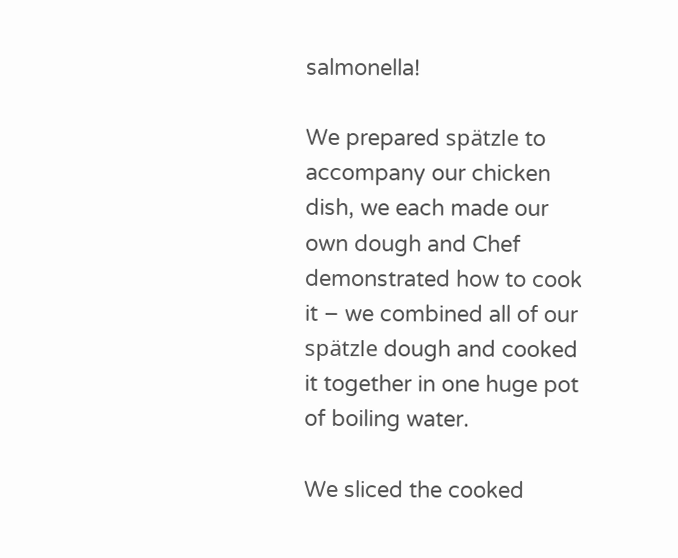salmonella!

We prepared spätzle to accompany our chicken dish, we each made our own dough and Chef demonstrated how to cook it – we combined all of our spätzle dough and cooked it together in one huge pot of boiling water.

We sliced the cooked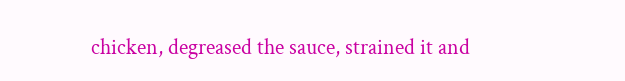chicken, degreased the sauce, strained it and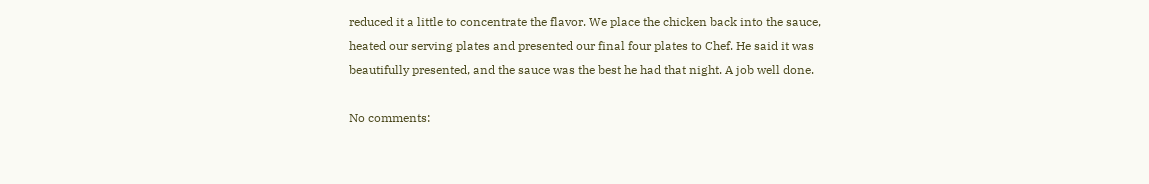reduced it a little to concentrate the flavor. We place the chicken back into the sauce, heated our serving plates and presented our final four plates to Chef. He said it was beautifully presented, and the sauce was the best he had that night. A job well done.

No comments: